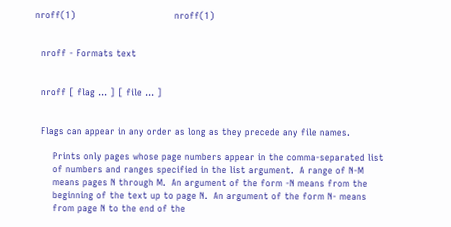nroff(1)                                 nroff(1)


  nroff - Formats text


  nroff [ flag ... ] [ file ... ]


  Flags can appear in any order as long as they precede any file names.

      Prints only pages whose page numbers appear in the comma-separated list
      of numbers and ranges specified in the list argument.  A range of N-M
      means pages N through M.  An argument of the form -N means from the
      beginning of the text up to page N.  An argument of the form N- means
      from page N to the end of the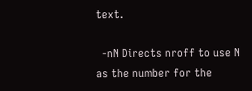text.

  -nN Directs nroff to use N as the number for the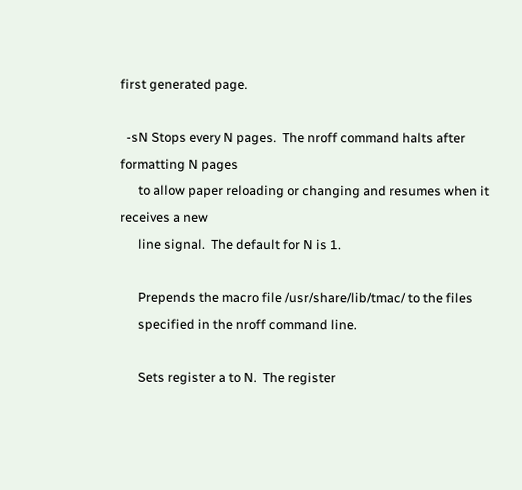first generated page.

  -sN Stops every N pages.  The nroff command halts after formatting N pages
      to allow paper reloading or changing and resumes when it receives a new
      line signal.  The default for N is 1.

      Prepends the macro file /usr/share/lib/tmac/ to the files
      specified in the nroff command line.

      Sets register a to N.  The register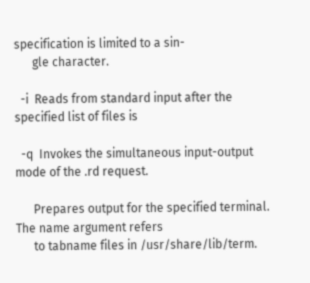specification is limited to a sin-
      gle character.

  -i  Reads from standard input after the specified list of files is

  -q  Invokes the simultaneous input-output mode of the .rd request.

      Prepares output for the specified terminal.  The name argument refers
      to tabname files in /usr/share/lib/term.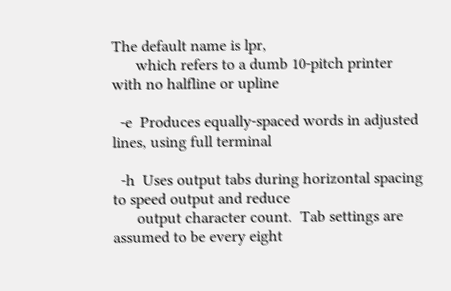The default name is lpr,
      which refers to a dumb 10-pitch printer with no halfline or upline

  -e  Produces equally-spaced words in adjusted lines, using full terminal

  -h  Uses output tabs during horizontal spacing to speed output and reduce
      output character count.  Tab settings are assumed to be every eight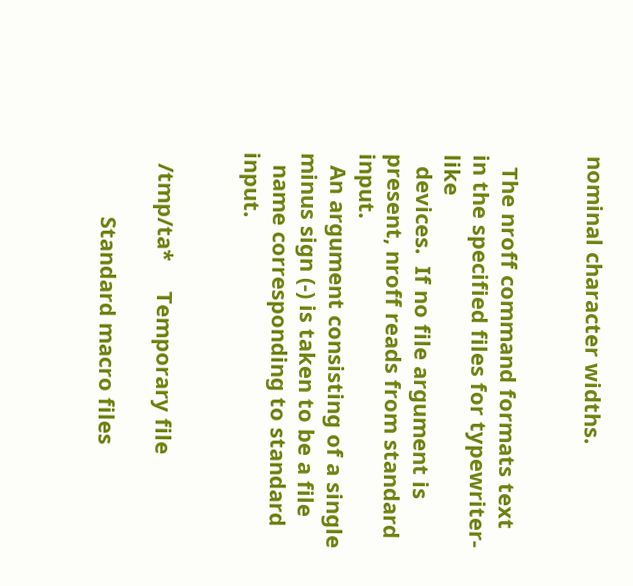nominal character widths.


  The nroff command formats text in the specified files for typewriter-like
  devices.  If no file argument is present, nroff reads from standard input.
  An argument consisting of a single minus sign (-) is taken to be a file
  name corresponding to standard input.


  /tmp/ta*     Temporary file

           Standard macro files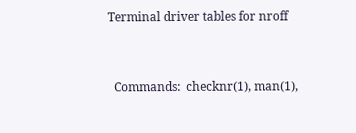Terminal driver tables for nroff


  Commands:  checknr(1), man(1),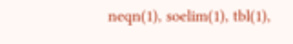neqn(1), soelim(1), tbl(1),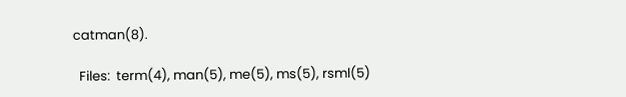catman(8).

  Files:  term(4), man(5), me(5), ms(5), rsml(5)